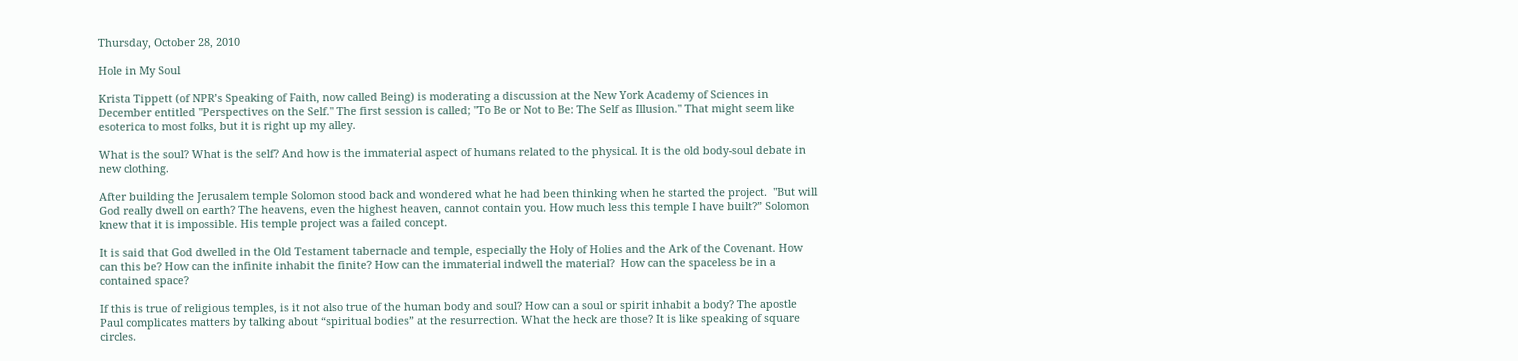Thursday, October 28, 2010

Hole in My Soul

Krista Tippett (of NPR’s Speaking of Faith, now called Being) is moderating a discussion at the New York Academy of Sciences in December entitled "Perspectives on the Self." The first session is called; "To Be or Not to Be: The Self as Illusion." That might seem like esoterica to most folks, but it is right up my alley.

What is the soul? What is the self? And how is the immaterial aspect of humans related to the physical. It is the old body-soul debate in new clothing.

After building the Jerusalem temple Solomon stood back and wondered what he had been thinking when he started the project.  "But will God really dwell on earth? The heavens, even the highest heaven, cannot contain you. How much less this temple I have built?” Solomon knew that it is impossible. His temple project was a failed concept.

It is said that God dwelled in the Old Testament tabernacle and temple, especially the Holy of Holies and the Ark of the Covenant. How can this be? How can the infinite inhabit the finite? How can the immaterial indwell the material?  How can the spaceless be in a contained space?

If this is true of religious temples, is it not also true of the human body and soul? How can a soul or spirit inhabit a body? The apostle Paul complicates matters by talking about “spiritual bodies” at the resurrection. What the heck are those? It is like speaking of square circles.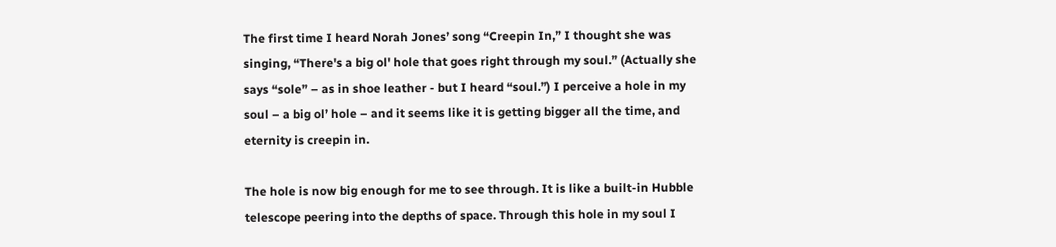The first time I heard Norah Jones’ song “Creepin In,” I thought she was singing, “There's a big ol' hole that goes right through my soul.” (Actually she says “sole” – as in shoe leather - but I heard “soul.”) I perceive a hole in my soul – a big ol’ hole – and it seems like it is getting bigger all the time, and eternity is creepin in.

The hole is now big enough for me to see through. It is like a built-in Hubble telescope peering into the depths of space. Through this hole in my soul I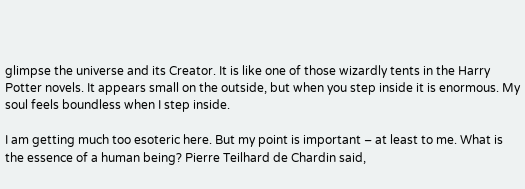glimpse the universe and its Creator. It is like one of those wizardly tents in the Harry Potter novels. It appears small on the outside, but when you step inside it is enormous. My soul feels boundless when I step inside.

I am getting much too esoteric here. But my point is important – at least to me. What is the essence of a human being? Pierre Teilhard de Chardin said,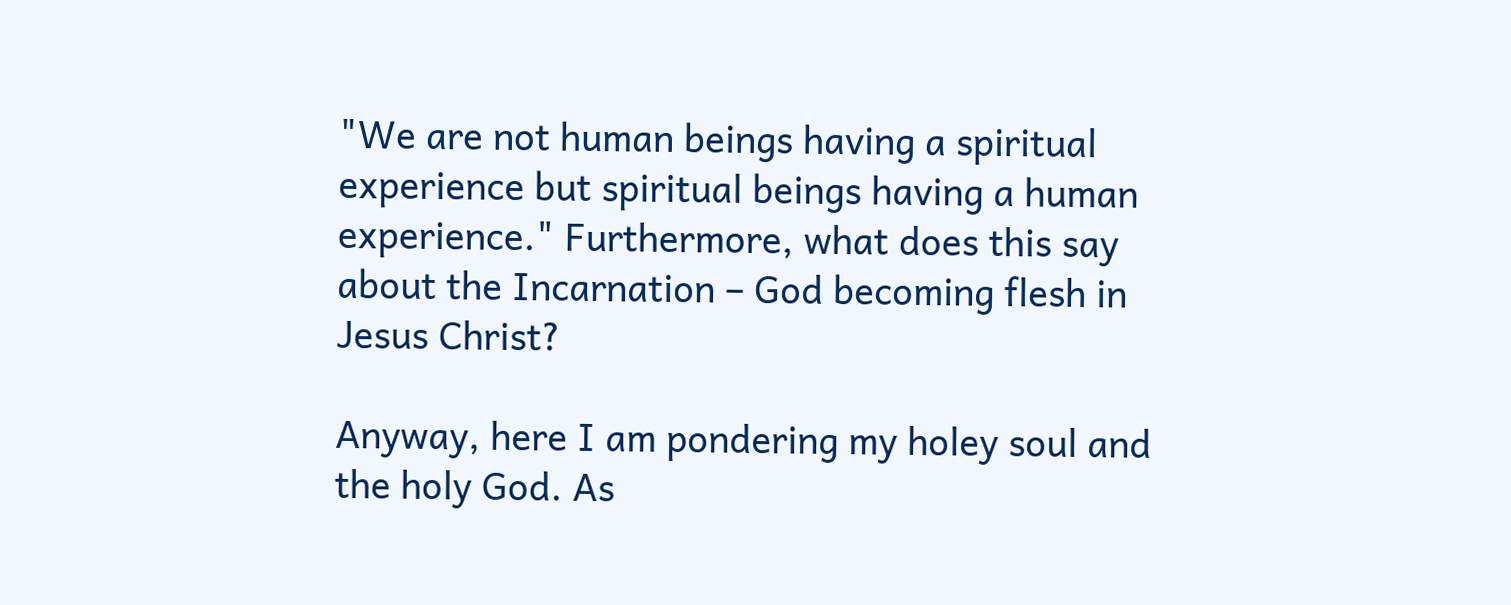"We are not human beings having a spiritual experience but spiritual beings having a human experience." Furthermore, what does this say about the Incarnation – God becoming flesh in Jesus Christ?

Anyway, here I am pondering my holey soul and the holy God. As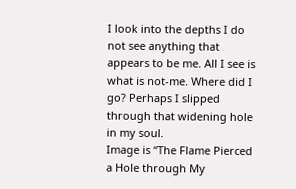I look into the depths I do not see anything that appears to be me. All I see is what is not-me. Where did I go? Perhaps I slipped through that widening hole in my soul.
Image is “The Flame Pierced a Hole through My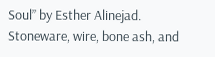Soul” by Esther Alinejad. Stoneware, wire, bone ash, and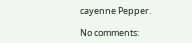cayenne Pepper.

No comments: